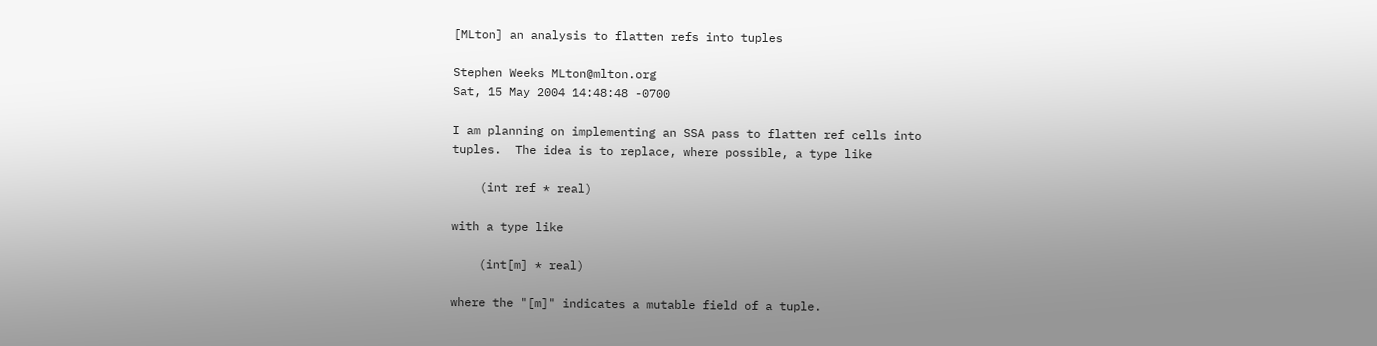[MLton] an analysis to flatten refs into tuples

Stephen Weeks MLton@mlton.org
Sat, 15 May 2004 14:48:48 -0700

I am planning on implementing an SSA pass to flatten ref cells into
tuples.  The idea is to replace, where possible, a type like

    (int ref * real)

with a type like

    (int[m] * real)

where the "[m]" indicates a mutable field of a tuple.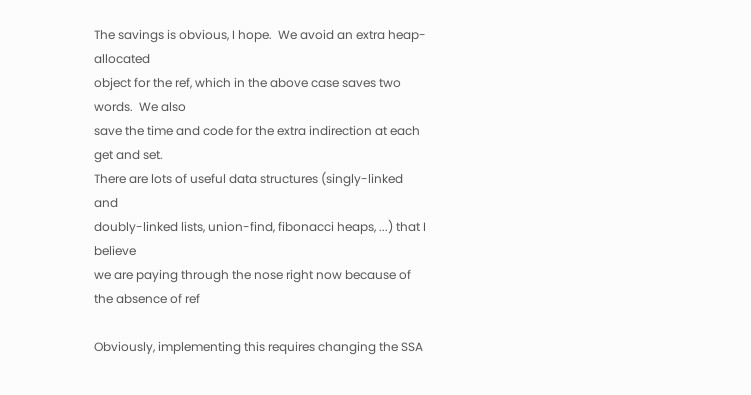The savings is obvious, I hope.  We avoid an extra heap-allocated
object for the ref, which in the above case saves two words.  We also
save the time and code for the extra indirection at each get and set.
There are lots of useful data structures (singly-linked and
doubly-linked lists, union-find, fibonacci heaps, ...) that I believe
we are paying through the nose right now because of the absence of ref

Obviously, implementing this requires changing the SSA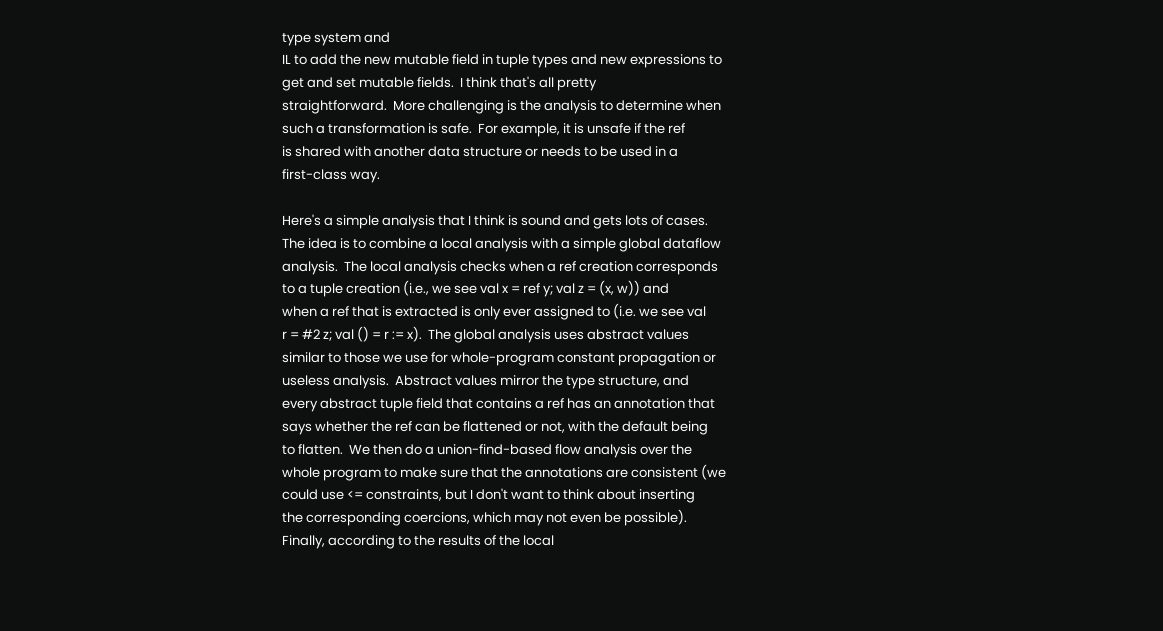type system and
IL to add the new mutable field in tuple types and new expressions to
get and set mutable fields.  I think that's all pretty
straightforward.  More challenging is the analysis to determine when
such a transformation is safe.  For example, it is unsafe if the ref
is shared with another data structure or needs to be used in a
first-class way.

Here's a simple analysis that I think is sound and gets lots of cases.
The idea is to combine a local analysis with a simple global dataflow
analysis.  The local analysis checks when a ref creation corresponds
to a tuple creation (i.e., we see val x = ref y; val z = (x, w)) and
when a ref that is extracted is only ever assigned to (i.e. we see val
r = #2 z; val () = r := x).  The global analysis uses abstract values
similar to those we use for whole-program constant propagation or
useless analysis.  Abstract values mirror the type structure, and
every abstract tuple field that contains a ref has an annotation that
says whether the ref can be flattened or not, with the default being
to flatten.  We then do a union-find-based flow analysis over the
whole program to make sure that the annotations are consistent (we
could use <= constraints, but I don't want to think about inserting
the corresponding coercions, which may not even be possible).
Finally, according to the results of the local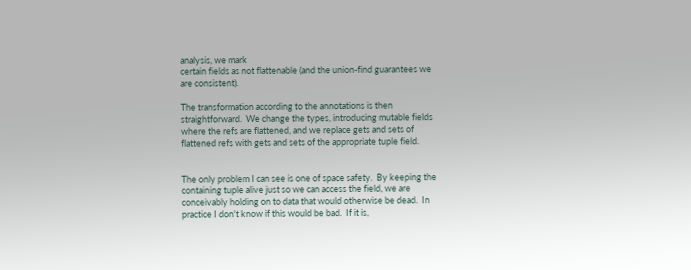analysis, we mark
certain fields as not flattenable (and the union-find guarantees we
are consistent).

The transformation according to the annotations is then
straightforward.  We change the types, introducing mutable fields
where the refs are flattened, and we replace gets and sets of
flattened refs with gets and sets of the appropriate tuple field.


The only problem I can see is one of space safety.  By keeping the
containing tuple alive just so we can access the field, we are
conceivably holding on to data that would otherwise be dead.  In
practice I don't know if this would be bad.  If it is,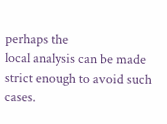perhaps the
local analysis can be made strict enough to avoid such cases.